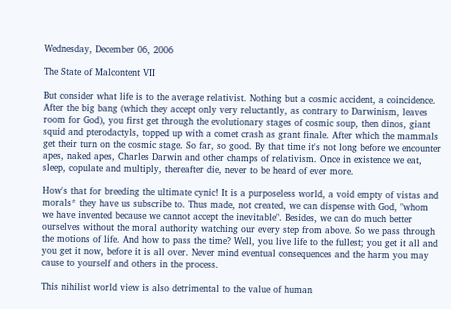Wednesday, December 06, 2006

The State of Malcontent VII

But consider what life is to the average relativist. Nothing but a cosmic accident, a coincidence. After the big bang (which they accept only very reluctantly, as contrary to Darwinism, leaves room for God), you first get through the evolutionary stages of cosmic soup, then dinos, giant squid and pterodactyls, topped up with a comet crash as grant finale. After which the mammals get their turn on the cosmic stage. So far, so good. By that time it's not long before we encounter apes, naked apes, Charles Darwin and other champs of relativism. Once in existence we eat, sleep, copulate and multiply, thereafter die, never to be heard of ever more.

How's that for breeding the ultimate cynic! It is a purposeless world, a void empty of vistas and morals* they have us subscribe to. Thus made, not created, we can dispense with God, "whom we have invented because we cannot accept the inevitable". Besides, we can do much better ourselves without the moral authority watching our every step from above. So we pass through the motions of life. And how to pass the time? Well, you live life to the fullest; you get it all and you get it now, before it is all over. Never mind eventual consequences and the harm you may cause to yourself and others in the process.

This nihilist world view is also detrimental to the value of human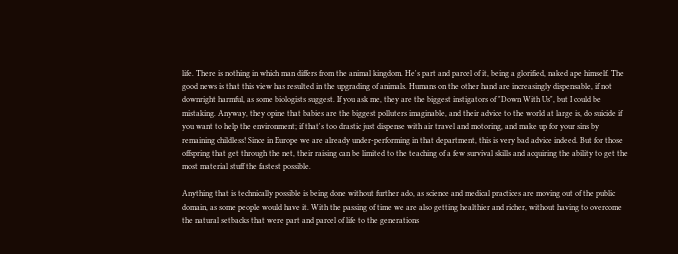life. There is nothing in which man differs from the animal kingdom. He's part and parcel of it, being a glorified, naked ape himself. The good news is that this view has resulted in the upgrading of animals. Humans on the other hand are increasingly dispensable, if not downright harmful, as some biologists suggest. If you ask me, they are the biggest instigators of "Down With Us", but I could be mistaking. Anyway, they opine that babies are the biggest polluters imaginable, and their advice to the world at large is, do suicide if you want to help the environment; if that's too drastic just dispense with air travel and motoring, and make up for your sins by remaining childless! Since in Europe we are already under-performing in that department, this is very bad advice indeed. But for those offspring that get through the net, their raising can be limited to the teaching of a few survival skills and acquiring the ability to get the most material stuff the fastest possible.

Anything that is technically possible is being done without further ado, as science and medical practices are moving out of the public domain, as some people would have it. With the passing of time we are also getting healthier and richer, without having to overcome the natural setbacks that were part and parcel of life to the generations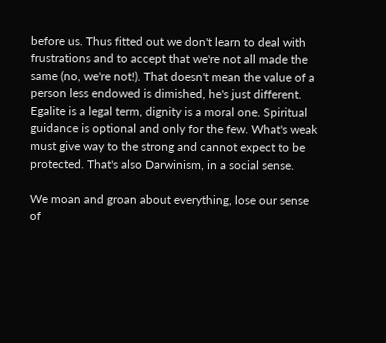before us. Thus fitted out we don't learn to deal with frustrations and to accept that we're not all made the same (no, we're not!). That doesn't mean the value of a person less endowed is dimished, he's just different. Egalite is a legal term, dignity is a moral one. Spiritual guidance is optional and only for the few. What's weak must give way to the strong and cannot expect to be protected. That's also Darwinism, in a social sense.

We moan and groan about everything, lose our sense of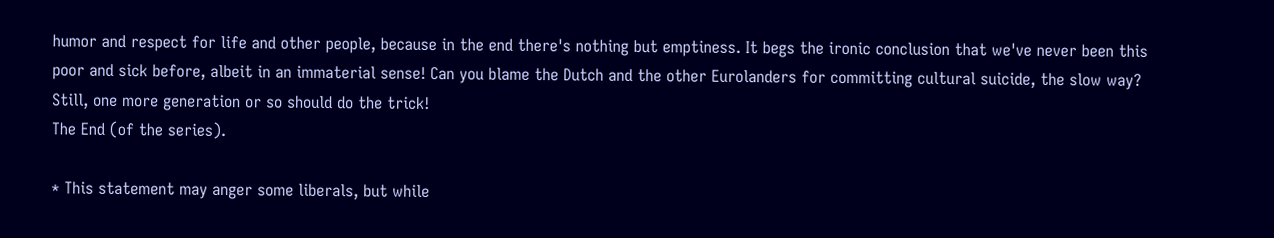humor and respect for life and other people, because in the end there's nothing but emptiness. It begs the ironic conclusion that we've never been this poor and sick before, albeit in an immaterial sense! Can you blame the Dutch and the other Eurolanders for committing cultural suicide, the slow way? Still, one more generation or so should do the trick!
The End (of the series).

* This statement may anger some liberals, but while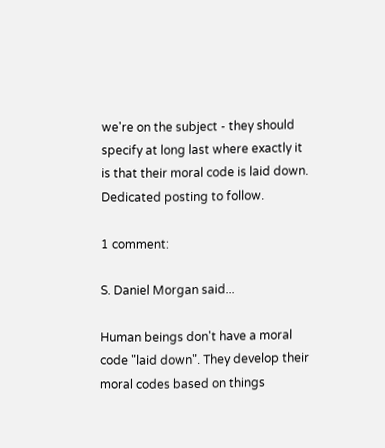we're on the subject - they should specify at long last where exactly it is that their moral code is laid down. Dedicated posting to follow.

1 comment:

S. Daniel Morgan said...

Human beings don't have a moral code "laid down". They develop their moral codes based on things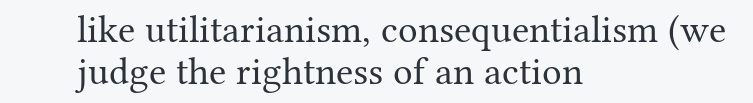like utilitarianism, consequentialism (we judge the rightness of an action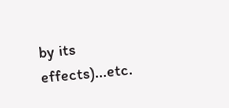by its effects)...etc.